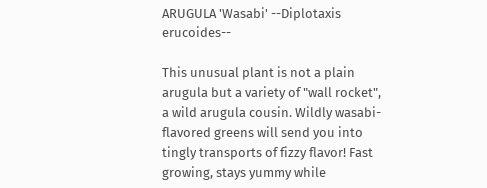ARUGULA 'Wasabi' --Diplotaxis erucoides--

This unusual plant is not a plain arugula but a variety of "wall rocket", a wild arugula cousin. Wildly wasabi-flavored greens will send you into tingly transports of fizzy flavor! Fast growing, stays yummy while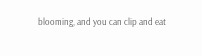blooming, and you can clip and eat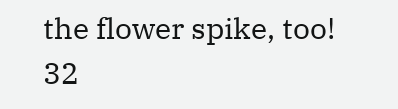the flower spike, too! 32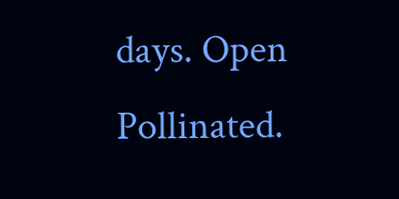days. Open Pollinated.